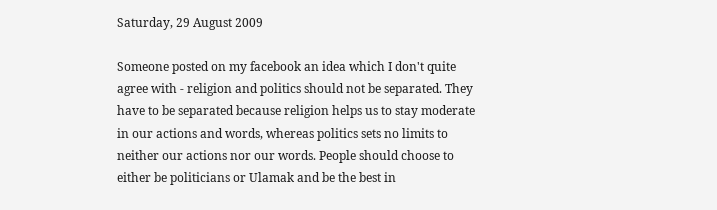Saturday, 29 August 2009

Someone posted on my facebook an idea which I don't quite agree with - religion and politics should not be separated. They have to be separated because religion helps us to stay moderate in our actions and words, whereas politics sets no limits to neither our actions nor our words. People should choose to either be politicians or Ulamak and be the best in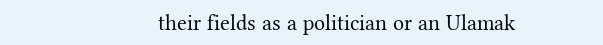their fields as a politician or an Ulamak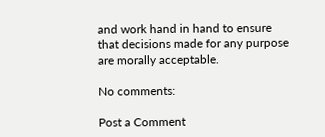and work hand in hand to ensure that decisions made for any purpose are morally acceptable.

No comments:

Post a Comment